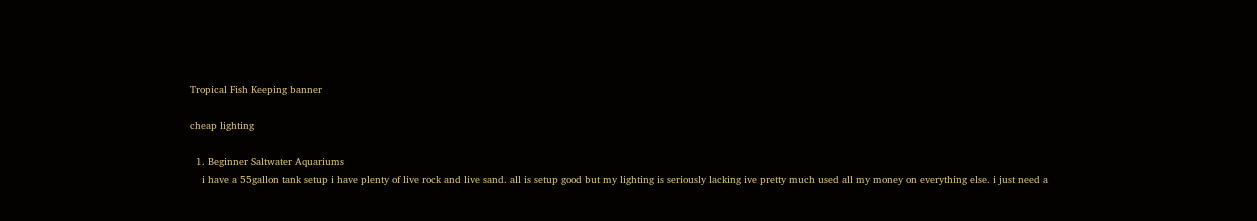Tropical Fish Keeping banner

cheap lighting

  1. Beginner Saltwater Aquariums
    i have a 55gallon tank setup i have plenty of live rock and live sand. all is setup good but my lighting is seriously lacking ive pretty much used all my money on everything else. i just need a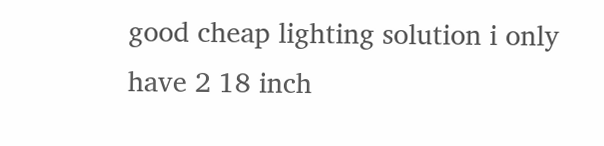good cheap lighting solution i only have 2 18 inch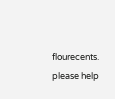flourecents. please help